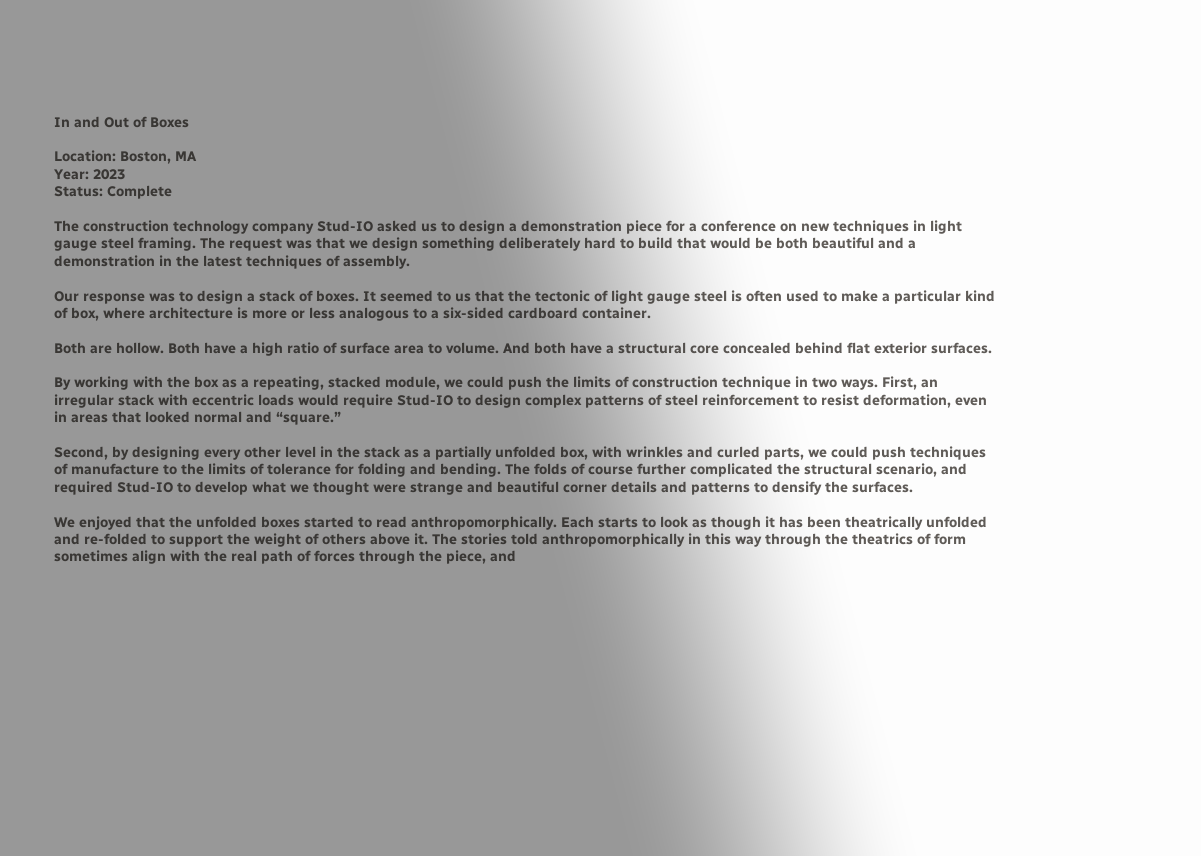In and Out of Boxes

Location: Boston, MA
Year: 2023
Status: Complete

The construction technology company Stud-IO asked us to design a demonstration piece for a conference on new techniques in light gauge steel framing. The request was that we design something deliberately hard to build that would be both beautiful and a demonstration in the latest techniques of assembly.

Our response was to design a stack of boxes. It seemed to us that the tectonic of light gauge steel is often used to make a particular kind of box, where architecture is more or less analogous to a six-sided cardboard container.

Both are hollow. Both have a high ratio of surface area to volume. And both have a structural core concealed behind flat exterior surfaces.

By working with the box as a repeating, stacked module, we could push the limits of construction technique in two ways. First, an irregular stack with eccentric loads would require Stud-IO to design complex patterns of steel reinforcement to resist deformation, even in areas that looked normal and “square.”

Second, by designing every other level in the stack as a partially unfolded box, with wrinkles and curled parts, we could push techniques of manufacture to the limits of tolerance for folding and bending. The folds of course further complicated the structural scenario, and required Stud-IO to develop what we thought were strange and beautiful corner details and patterns to densify the surfaces.

We enjoyed that the unfolded boxes started to read anthropomorphically. Each starts to look as though it has been theatrically unfolded and re-folded to support the weight of others above it. The stories told anthropomorphically in this way through the theatrics of form sometimes align with the real path of forces through the piece, and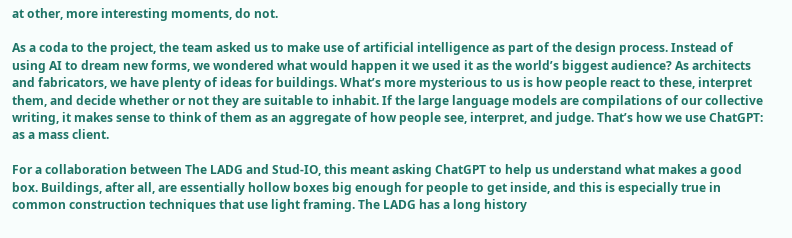at other, more interesting moments, do not.

As a coda to the project, the team asked us to make use of artificial intelligence as part of the design process. Instead of using AI to dream new forms, we wondered what would happen it we used it as the world’s biggest audience? As architects and fabricators, we have plenty of ideas for buildings. What’s more mysterious to us is how people react to these, interpret them, and decide whether or not they are suitable to inhabit. If the large language models are compilations of our collective writing, it makes sense to think of them as an aggregate of how people see, interpret, and judge. That’s how we use ChatGPT: as a mass client.

For a collaboration between The LADG and Stud-IO, this meant asking ChatGPT to help us understand what makes a good box. Buildings, after all, are essentially hollow boxes big enough for people to get inside, and this is especially true in common construction techniques that use light framing. The LADG has a long history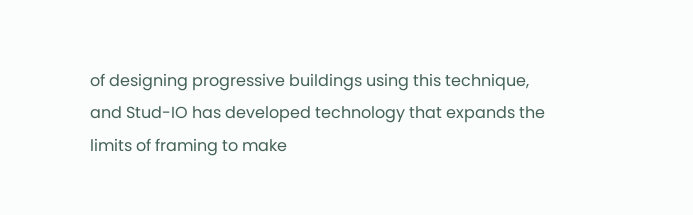of designing progressive buildings using this technique, and Stud-IO has developed technology that expands the limits of framing to make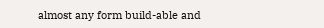almost any form build-able and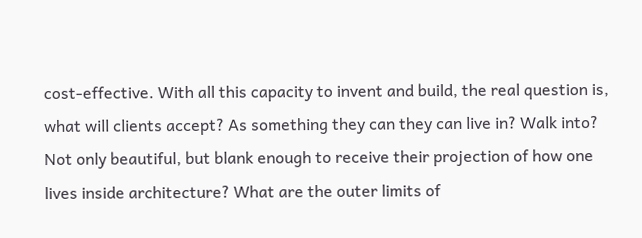cost-effective. With all this capacity to invent and build, the real question is, what will clients accept? As something they can they can live in? Walk into? Not only beautiful, but blank enough to receive their projection of how one lives inside architecture? What are the outer limits of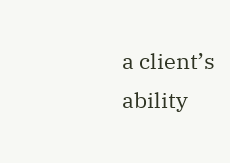a client’s ability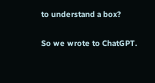to understand a box?

So we wrote to ChatGPT.